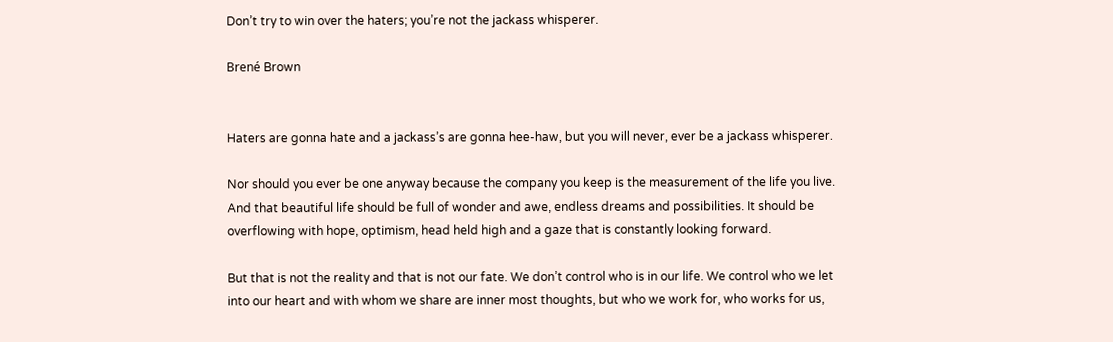Don’t try to win over the haters; you’re not the jackass whisperer.

Brené Brown


Haters are gonna hate and a jackass’s are gonna hee-haw, but you will never, ever be a jackass whisperer.

Nor should you ever be one anyway because the company you keep is the measurement of the life you live. And that beautiful life should be full of wonder and awe, endless dreams and possibilities. It should be overflowing with hope, optimism, head held high and a gaze that is constantly looking forward.

But that is not the reality and that is not our fate. We don’t control who is in our life. We control who we let into our heart and with whom we share are inner most thoughts, but who we work for, who works for us,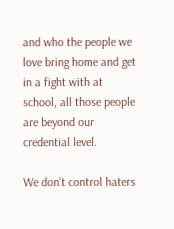and who the people we love bring home and get in a fight with at school, all those people are beyond our credential level.

We don’t control haters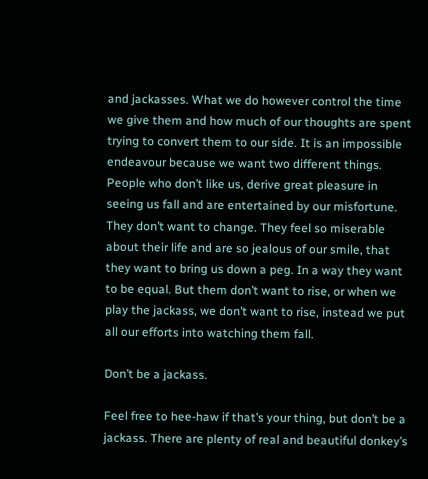and jackasses. What we do however control the time we give them and how much of our thoughts are spent trying to convert them to our side. It is an impossible endeavour because we want two different things. People who don’t like us, derive great pleasure in seeing us fall and are entertained by our misfortune. They don’t want to change. They feel so miserable about their life and are so jealous of our smile, that they want to bring us down a peg. In a way they want to be equal. But them don’t want to rise, or when we play the jackass, we don’t want to rise, instead we put all our efforts into watching them fall.

Don’t be a jackass.

Feel free to hee-haw if that’s your thing, but don’t be a jackass. There are plenty of real and beautiful donkey’s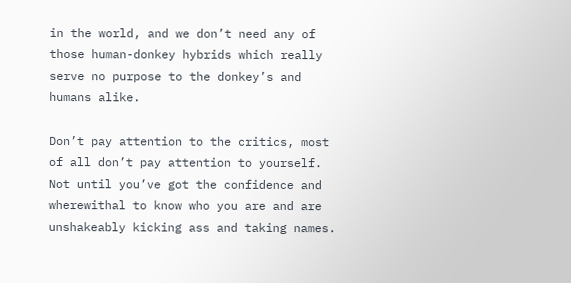in the world, and we don’t need any of those human-donkey hybrids which really serve no purpose to the donkey’s and humans alike.

Don’t pay attention to the critics, most of all don’t pay attention to yourself. Not until you’ve got the confidence and wherewithal to know who you are and are unshakeably kicking ass and taking names.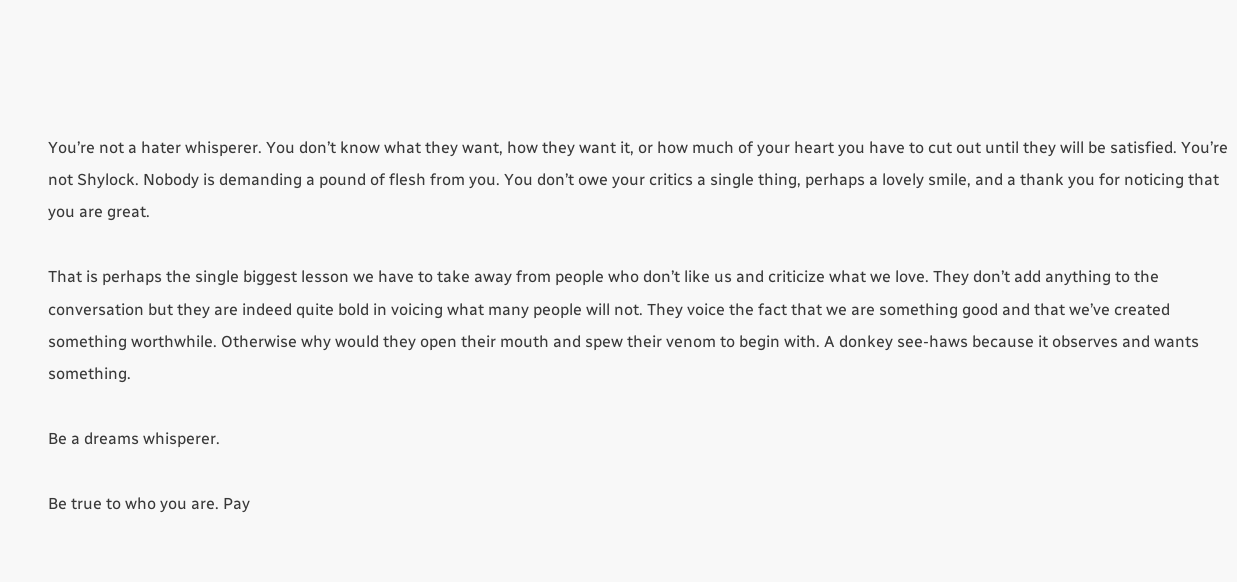You’re not a hater whisperer. You don’t know what they want, how they want it, or how much of your heart you have to cut out until they will be satisfied. You’re not Shylock. Nobody is demanding a pound of flesh from you. You don’t owe your critics a single thing, perhaps a lovely smile, and a thank you for noticing that you are great.

That is perhaps the single biggest lesson we have to take away from people who don’t like us and criticize what we love. They don’t add anything to the conversation but they are indeed quite bold in voicing what many people will not. They voice the fact that we are something good and that we’ve created something worthwhile. Otherwise why would they open their mouth and spew their venom to begin with. A donkey see-haws because it observes and wants something.

Be a dreams whisperer.

Be true to who you are. Pay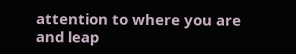attention to where you are and leap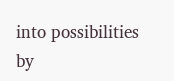into possibilities by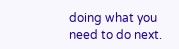doing what you need to do next.